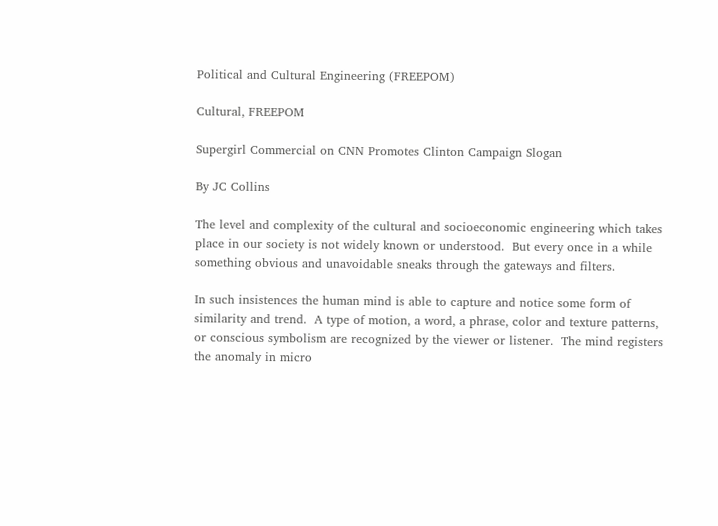Political and Cultural Engineering (FREEPOM)

Cultural, FREEPOM

Supergirl Commercial on CNN Promotes Clinton Campaign Slogan

By JC Collins

The level and complexity of the cultural and socioeconomic engineering which takes place in our society is not widely known or understood.  But every once in a while something obvious and unavoidable sneaks through the gateways and filters.

In such insistences the human mind is able to capture and notice some form of similarity and trend.  A type of motion, a word, a phrase, color and texture patterns, or conscious symbolism are recognized by the viewer or listener.  The mind registers the anomaly in micro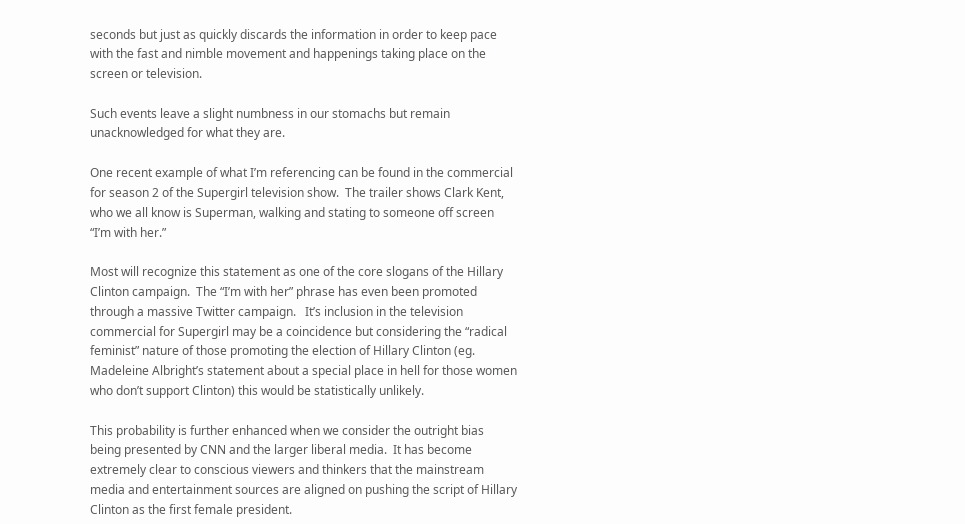seconds but just as quickly discards the information in order to keep pace with the fast and nimble movement and happenings taking place on the screen or television.

Such events leave a slight numbness in our stomachs but remain unacknowledged for what they are.

One recent example of what I’m referencing can be found in the commercial for season 2 of the Supergirl television show.  The trailer shows Clark Kent, who we all know is Superman, walking and stating to someone off screen “I’m with her.”

Most will recognize this statement as one of the core slogans of the Hillary Clinton campaign.  The “I’m with her” phrase has even been promoted through a massive Twitter campaign.   It’s inclusion in the television commercial for Supergirl may be a coincidence but considering the “radical feminist” nature of those promoting the election of Hillary Clinton (eg. Madeleine Albright’s statement about a special place in hell for those women who don’t support Clinton) this would be statistically unlikely.

This probability is further enhanced when we consider the outright bias being presented by CNN and the larger liberal media.  It has become extremely clear to conscious viewers and thinkers that the mainstream media and entertainment sources are aligned on pushing the script of Hillary Clinton as the first female president.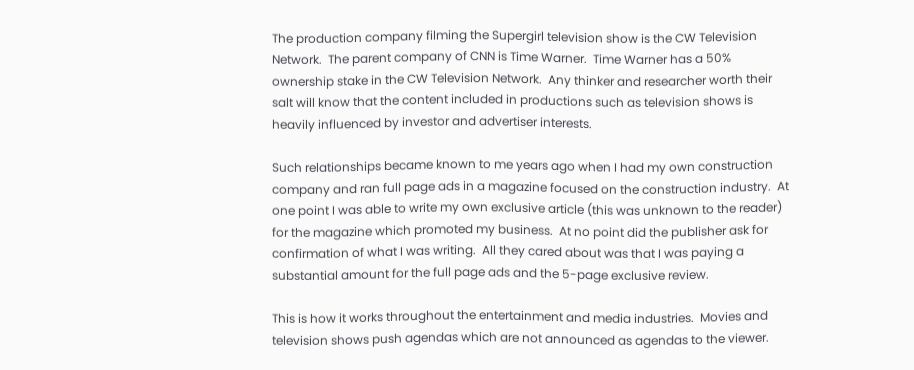The production company filming the Supergirl television show is the CW Television Network.  The parent company of CNN is Time Warner.  Time Warner has a 50% ownership stake in the CW Television Network.  Any thinker and researcher worth their salt will know that the content included in productions such as television shows is heavily influenced by investor and advertiser interests.

Such relationships became known to me years ago when I had my own construction company and ran full page ads in a magazine focused on the construction industry.  At one point I was able to write my own exclusive article (this was unknown to the reader) for the magazine which promoted my business.  At no point did the publisher ask for confirmation of what I was writing.  All they cared about was that I was paying a substantial amount for the full page ads and the 5-page exclusive review.

This is how it works throughout the entertainment and media industries.  Movies and television shows push agendas which are not announced as agendas to the viewer.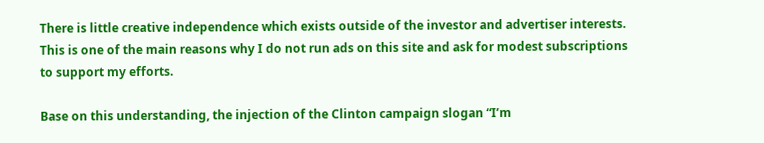There is little creative independence which exists outside of the investor and advertiser interests.  This is one of the main reasons why I do not run ads on this site and ask for modest subscriptions to support my efforts.

Base on this understanding, the injection of the Clinton campaign slogan “I’m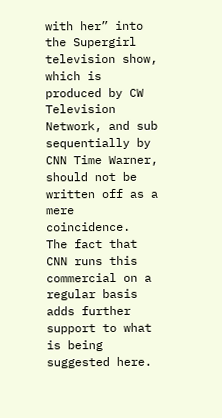with her” into the Supergirl television show, which is produced by CW Television Network, and sub sequentially by CNN Time Warner, should not be written off as a mere coincidence.  The fact that CNN runs this commercial on a regular basis adds further support to what is being suggested here.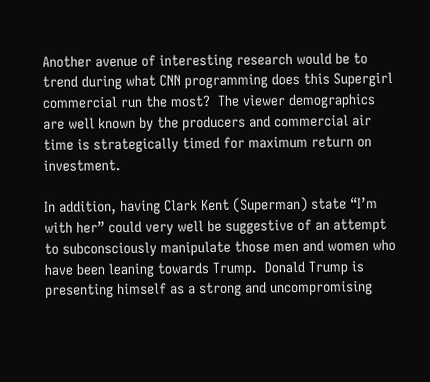Another avenue of interesting research would be to trend during what CNN programming does this Supergirl commercial run the most?  The viewer demographics are well known by the producers and commercial air time is strategically timed for maximum return on investment.

In addition, having Clark Kent (Superman) state “I’m with her” could very well be suggestive of an attempt to subconsciously manipulate those men and women who have been leaning towards Trump.  Donald Trump is presenting himself as a strong and uncompromising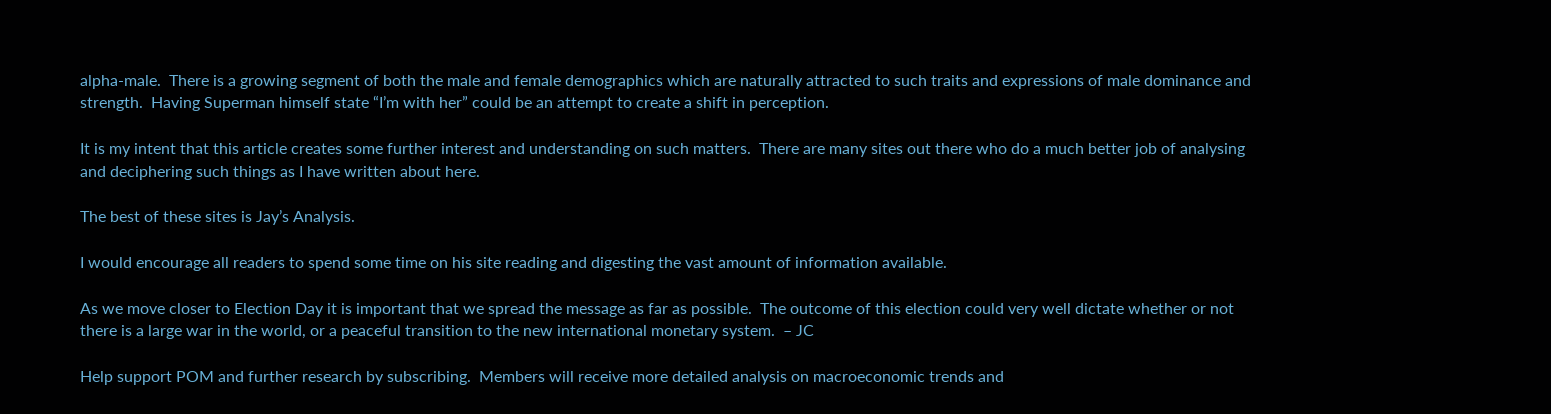alpha-male.  There is a growing segment of both the male and female demographics which are naturally attracted to such traits and expressions of male dominance and strength.  Having Superman himself state “I’m with her” could be an attempt to create a shift in perception.

It is my intent that this article creates some further interest and understanding on such matters.  There are many sites out there who do a much better job of analysing and deciphering such things as I have written about here.

The best of these sites is Jay’s Analysis.

I would encourage all readers to spend some time on his site reading and digesting the vast amount of information available.

As we move closer to Election Day it is important that we spread the message as far as possible.  The outcome of this election could very well dictate whether or not there is a large war in the world, or a peaceful transition to the new international monetary system.  – JC

Help support POM and further research by subscribing.  Members will receive more detailed analysis on macroeconomic trends and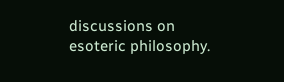discussions on esoteric philosophy.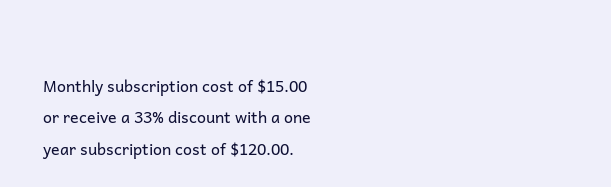Monthly subscription cost of $15.00 or receive a 33% discount with a one year subscription cost of $120.00.